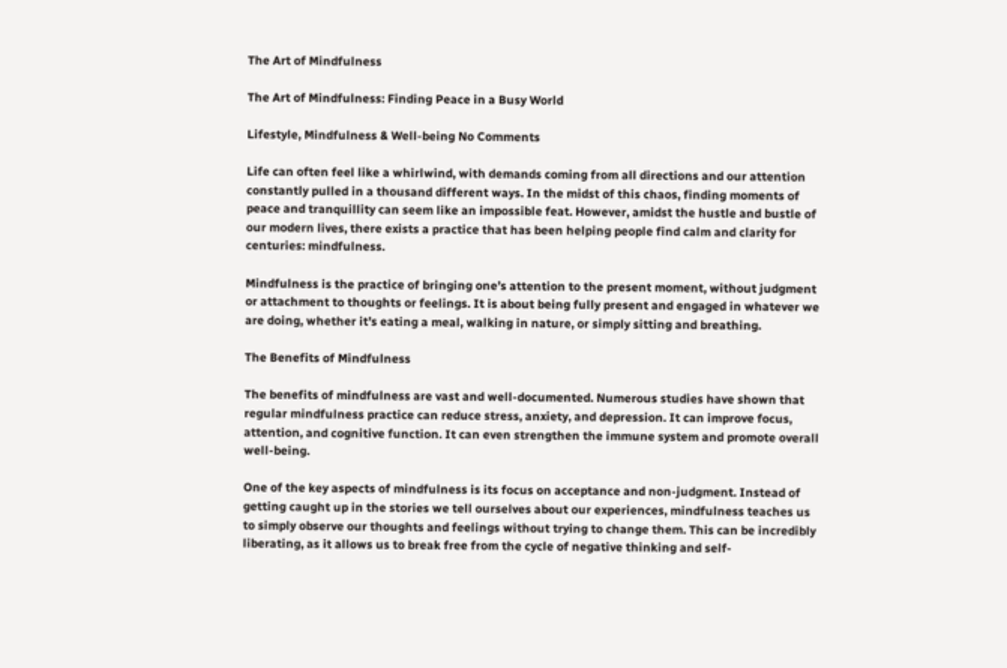The Art of Mindfulness

The Art of Mindfulness: Finding Peace in a Busy World

Lifestyle, Mindfulness & Well-being No Comments

Life can often feel like a whirlwind, with demands coming from all directions and our attention constantly pulled in a thousand different ways. In the midst of this chaos, finding moments of peace and tranquillity can seem like an impossible feat. However, amidst the hustle and bustle of our modern lives, there exists a practice that has been helping people find calm and clarity for centuries: mindfulness.

Mindfulness is the practice of bringing one’s attention to the present moment, without judgment or attachment to thoughts or feelings. It is about being fully present and engaged in whatever we are doing, whether it’s eating a meal, walking in nature, or simply sitting and breathing.

The Benefits of Mindfulness

The benefits of mindfulness are vast and well-documented. Numerous studies have shown that regular mindfulness practice can reduce stress, anxiety, and depression. It can improve focus, attention, and cognitive function. It can even strengthen the immune system and promote overall well-being.

One of the key aspects of mindfulness is its focus on acceptance and non-judgment. Instead of getting caught up in the stories we tell ourselves about our experiences, mindfulness teaches us to simply observe our thoughts and feelings without trying to change them. This can be incredibly liberating, as it allows us to break free from the cycle of negative thinking and self-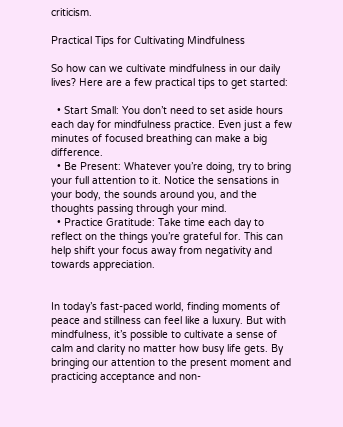criticism.

Practical Tips for Cultivating Mindfulness

So how can we cultivate mindfulness in our daily lives? Here are a few practical tips to get started:

  • Start Small: You don’t need to set aside hours each day for mindfulness practice. Even just a few minutes of focused breathing can make a big difference.
  • Be Present: Whatever you’re doing, try to bring your full attention to it. Notice the sensations in your body, the sounds around you, and the thoughts passing through your mind.
  • Practice Gratitude: Take time each day to reflect on the things you’re grateful for. This can help shift your focus away from negativity and towards appreciation.


In today’s fast-paced world, finding moments of peace and stillness can feel like a luxury. But with mindfulness, it’s possible to cultivate a sense of calm and clarity no matter how busy life gets. By bringing our attention to the present moment and practicing acceptance and non-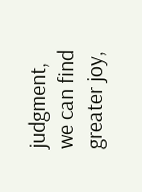judgment, we can find greater joy,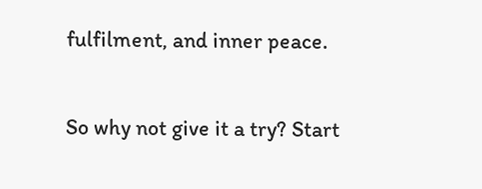fulfilment, and inner peace.

So why not give it a try? Start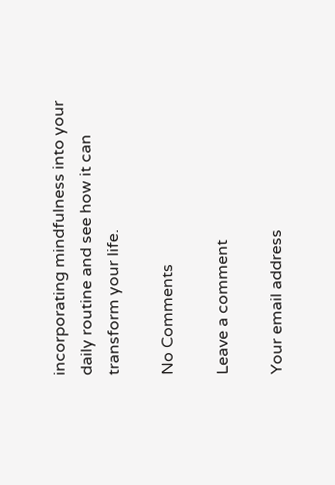incorporating mindfulness into your daily routine and see how it can transform your life.

No Comments

Leave a comment

Your email address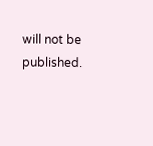will not be published.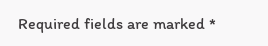Required fields are marked *